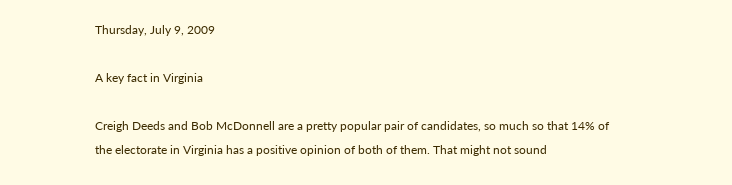Thursday, July 9, 2009

A key fact in Virginia

Creigh Deeds and Bob McDonnell are a pretty popular pair of candidates, so much so that 14% of the electorate in Virginia has a positive opinion of both of them. That might not sound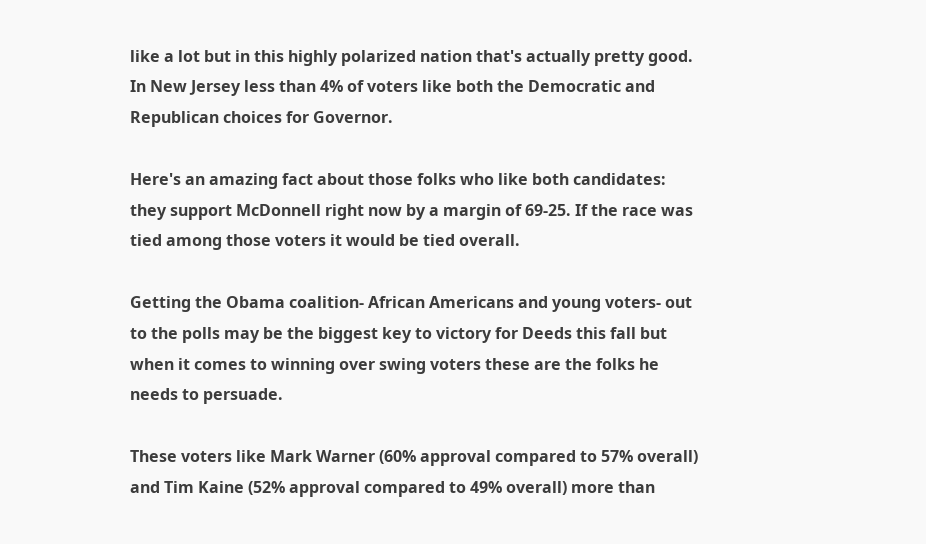like a lot but in this highly polarized nation that's actually pretty good. In New Jersey less than 4% of voters like both the Democratic and Republican choices for Governor.

Here's an amazing fact about those folks who like both candidates: they support McDonnell right now by a margin of 69-25. If the race was tied among those voters it would be tied overall.

Getting the Obama coalition- African Americans and young voters- out to the polls may be the biggest key to victory for Deeds this fall but when it comes to winning over swing voters these are the folks he needs to persuade.

These voters like Mark Warner (60% approval compared to 57% overall) and Tim Kaine (52% approval compared to 49% overall) more than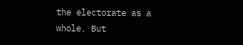the electorate as a whole. But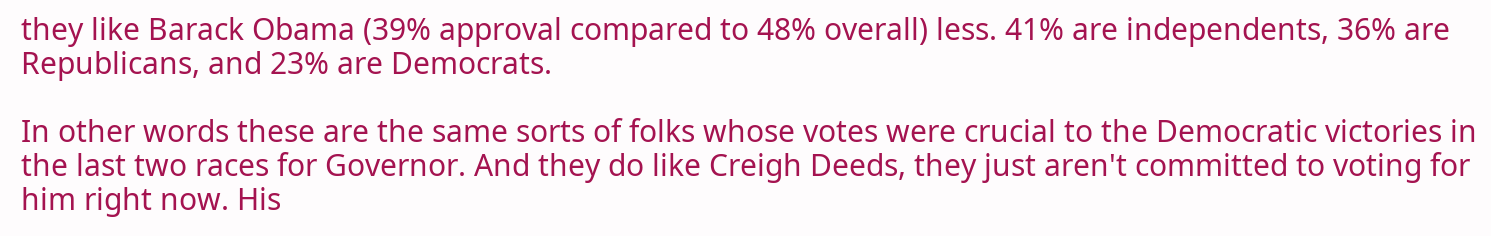they like Barack Obama (39% approval compared to 48% overall) less. 41% are independents, 36% are Republicans, and 23% are Democrats.

In other words these are the same sorts of folks whose votes were crucial to the Democratic victories in the last two races for Governor. And they do like Creigh Deeds, they just aren't committed to voting for him right now. His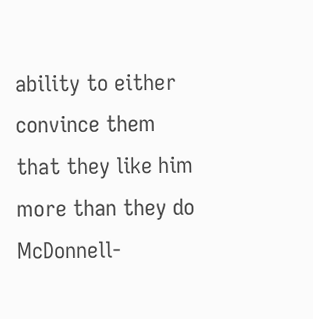ability to either convince them that they like him more than they do McDonnell-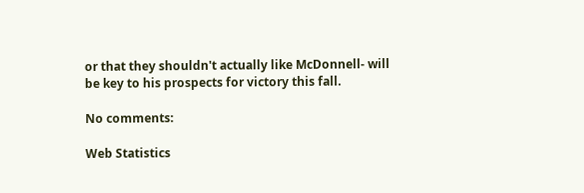or that they shouldn't actually like McDonnell- will be key to his prospects for victory this fall.

No comments:

Web Statistics